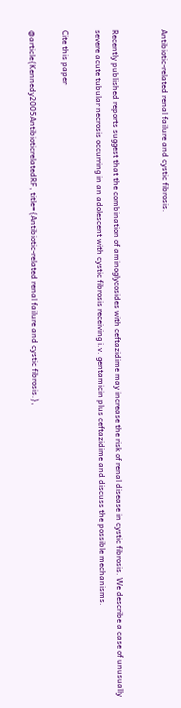Antibiotic-related renal failure and cystic fibrosis.


Recently published reports suggest that the combination of aminoglycosides with ceftazidime may increase the risk of renal disease in cystic fibrosis. We describe a case of unusually severe acute tubular necrosis occurring in an adolescent with cystic fibrosis receiving i.v. gentamicin plus ceftazidime and discuss the possible mechanisms.

Cite this paper

@article{Kennedy2005AntibioticrelatedRF, title={Antibiotic-related renal failure and cystic fibrosis.},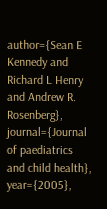author={Sean E Kennedy and Richard L Henry and Andrew R. Rosenberg}, journal={Journal of paediatrics and child health}, year={2005},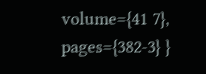volume={41 7}, pages={382-3} }